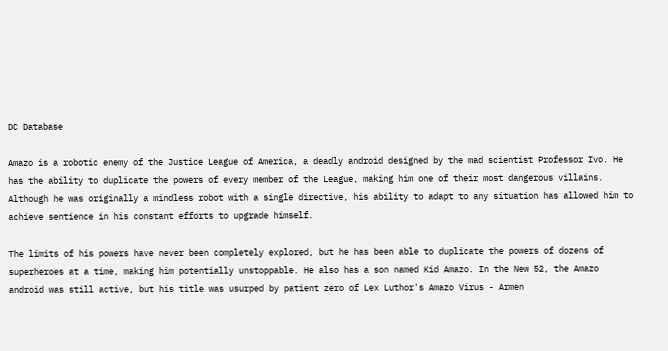DC Database

Amazo is a robotic enemy of the Justice League of America, a deadly android designed by the mad scientist Professor Ivo. He has the ability to duplicate the powers of every member of the League, making him one of their most dangerous villains. Although he was originally a mindless robot with a single directive, his ability to adapt to any situation has allowed him to achieve sentience in his constant efforts to upgrade himself.

The limits of his powers have never been completely explored, but he has been able to duplicate the powers of dozens of superheroes at a time, making him potentially unstoppable. He also has a son named Kid Amazo. In the New 52, the Amazo android was still active, but his title was usurped by patient zero of Lex Luthor's Amazo Virus - Armen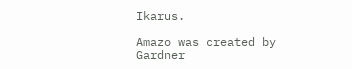Ikarus.

Amazo was created by Gardner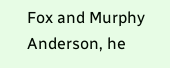Fox and Murphy Anderson, he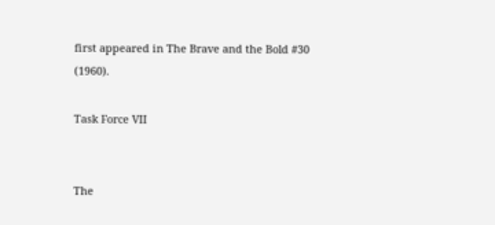first appeared in The Brave and the Bold #30 (1960).

Task Force VII


The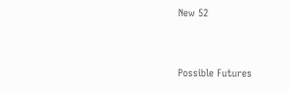New 52



Possible Futures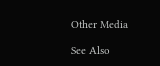Other Media

See Also